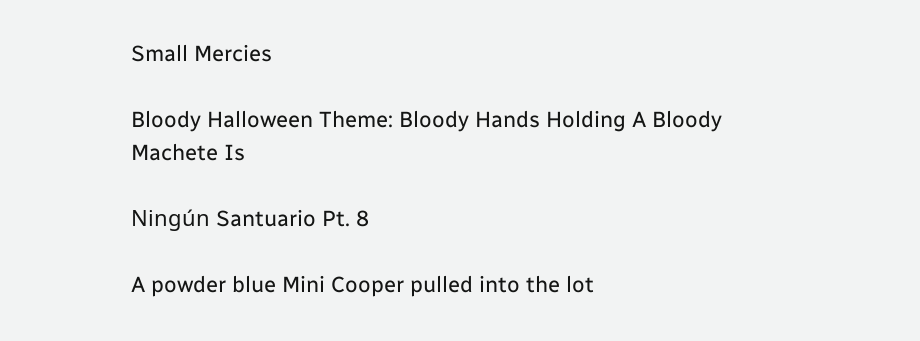Small Mercies

Bloody Halloween Theme: Bloody Hands Holding A Bloody Machete Is

Ningún Santuario Pt. 8

A powder blue Mini Cooper pulled into the lot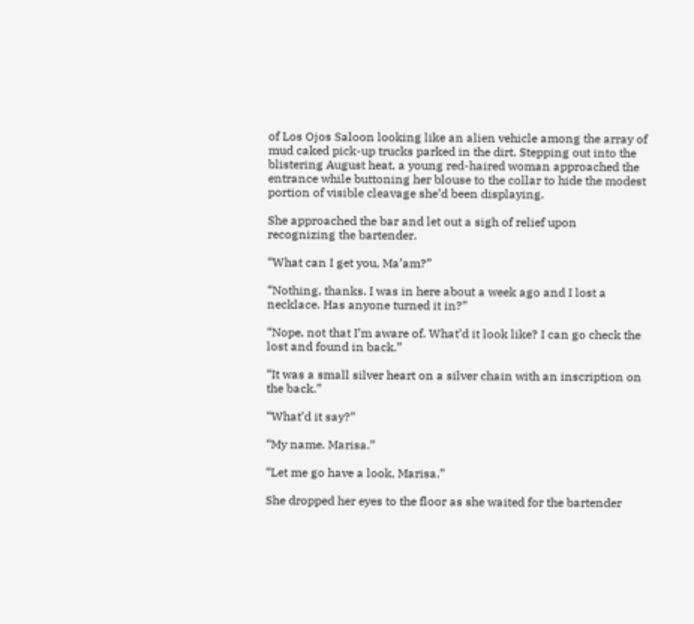of Los Ojos Saloon looking like an alien vehicle among the array of mud caked pick-up trucks parked in the dirt. Stepping out into the blistering August heat, a young red-haired woman approached the entrance while buttoning her blouse to the collar to hide the modest portion of visible cleavage she’d been displaying.

She approached the bar and let out a sigh of relief upon recognizing the bartender.

“What can I get you, Ma’am?”

“Nothing, thanks. I was in here about a week ago and I lost a necklace. Has anyone turned it in?”

“Nope, not that I’m aware of. What’d it look like? I can go check the lost and found in back.”

“It was a small silver heart on a silver chain with an inscription on the back.”

“What’d it say?”

“My name. Marisa.”

“Let me go have a look, Marisa.”

She dropped her eyes to the floor as she waited for the bartender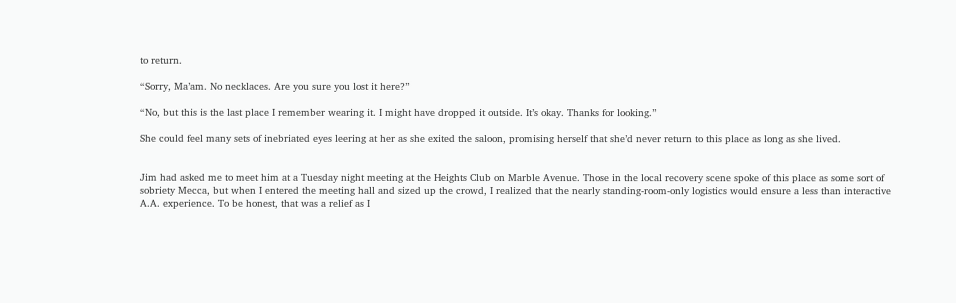to return.

“Sorry, Ma’am. No necklaces. Are you sure you lost it here?”

“No, but this is the last place I remember wearing it. I might have dropped it outside. It’s okay. Thanks for looking.”

She could feel many sets of inebriated eyes leering at her as she exited the saloon, promising herself that she’d never return to this place as long as she lived.


Jim had asked me to meet him at a Tuesday night meeting at the Heights Club on Marble Avenue. Those in the local recovery scene spoke of this place as some sort of sobriety Mecca, but when I entered the meeting hall and sized up the crowd, I realized that the nearly standing-room-only logistics would ensure a less than interactive A.A. experience. To be honest, that was a relief as I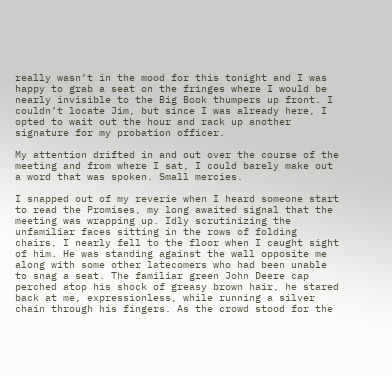really wasn’t in the mood for this tonight and I was happy to grab a seat on the fringes where I would be nearly invisible to the Big Book thumpers up front. I couldn’t locate Jim, but since I was already here, I opted to wait out the hour and rack up another signature for my probation officer.

My attention drifted in and out over the course of the meeting and from where I sat, I could barely make out a word that was spoken. Small mercies.

I snapped out of my reverie when I heard someone start to read the Promises, my long awaited signal that the meeting was wrapping up. Idly scrutinizing the unfamiliar faces sitting in the rows of folding chairs, I nearly fell to the floor when I caught sight of him. He was standing against the wall opposite me along with some other latecomers who had been unable to snag a seat. The familiar green John Deere cap perched atop his shock of greasy brown hair, he stared back at me, expressionless, while running a silver chain through his fingers. As the crowd stood for the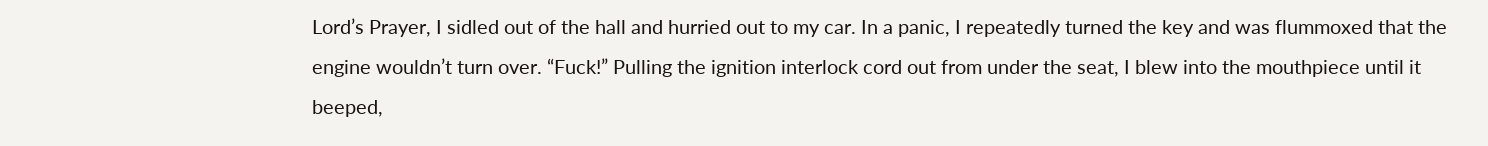Lord’s Prayer, I sidled out of the hall and hurried out to my car. In a panic, I repeatedly turned the key and was flummoxed that the engine wouldn’t turn over. “Fuck!” Pulling the ignition interlock cord out from under the seat, I blew into the mouthpiece until it beeped,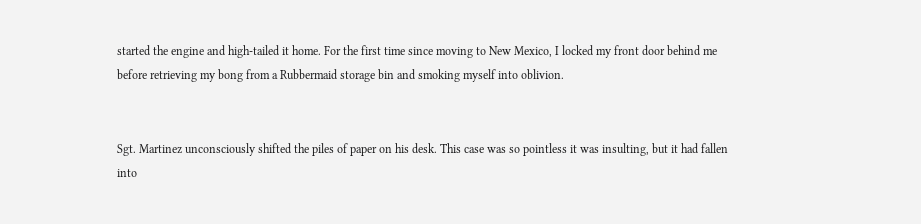started the engine and high-tailed it home. For the first time since moving to New Mexico, I locked my front door behind me before retrieving my bong from a Rubbermaid storage bin and smoking myself into oblivion.


Sgt. Martinez unconsciously shifted the piles of paper on his desk. This case was so pointless it was insulting, but it had fallen into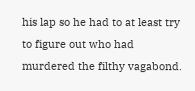his lap so he had to at least try to figure out who had murdered the filthy vagabond.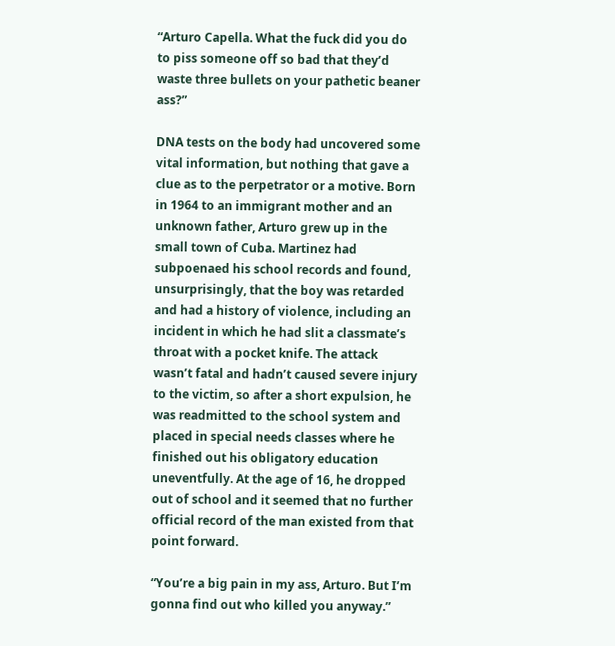“Arturo Capella. What the fuck did you do to piss someone off so bad that they’d waste three bullets on your pathetic beaner ass?”

DNA tests on the body had uncovered some vital information, but nothing that gave a clue as to the perpetrator or a motive. Born in 1964 to an immigrant mother and an unknown father, Arturo grew up in the small town of Cuba. Martinez had subpoenaed his school records and found, unsurprisingly, that the boy was retarded and had a history of violence, including an incident in which he had slit a classmate’s throat with a pocket knife. The attack wasn’t fatal and hadn’t caused severe injury to the victim, so after a short expulsion, he was readmitted to the school system and placed in special needs classes where he finished out his obligatory education uneventfully. At the age of 16, he dropped out of school and it seemed that no further official record of the man existed from that point forward.

“You’re a big pain in my ass, Arturo. But I’m gonna find out who killed you anyway.”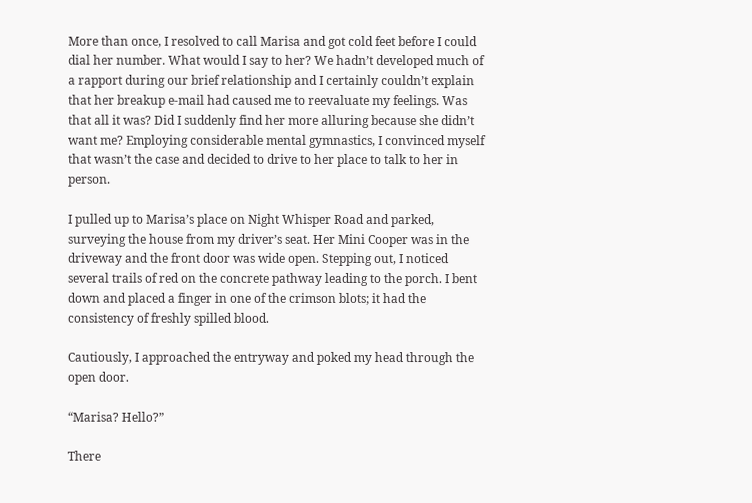More than once, I resolved to call Marisa and got cold feet before I could dial her number. What would I say to her? We hadn’t developed much of a rapport during our brief relationship and I certainly couldn’t explain that her breakup e-mail had caused me to reevaluate my feelings. Was that all it was? Did I suddenly find her more alluring because she didn’t want me? Employing considerable mental gymnastics, I convinced myself that wasn’t the case and decided to drive to her place to talk to her in person.

I pulled up to Marisa’s place on Night Whisper Road and parked, surveying the house from my driver’s seat. Her Mini Cooper was in the driveway and the front door was wide open. Stepping out, I noticed several trails of red on the concrete pathway leading to the porch. I bent down and placed a finger in one of the crimson blots; it had the consistency of freshly spilled blood.

Cautiously, I approached the entryway and poked my head through the open door.

“Marisa? Hello?”

There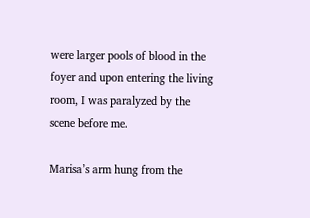were larger pools of blood in the foyer and upon entering the living room, I was paralyzed by the scene before me.

Marisa’s arm hung from the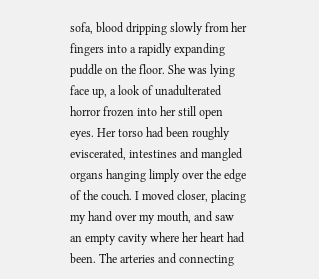sofa, blood dripping slowly from her fingers into a rapidly expanding puddle on the floor. She was lying face up, a look of unadulterated horror frozen into her still open eyes. Her torso had been roughly eviscerated, intestines and mangled organs hanging limply over the edge of the couch. I moved closer, placing my hand over my mouth, and saw an empty cavity where her heart had been. The arteries and connecting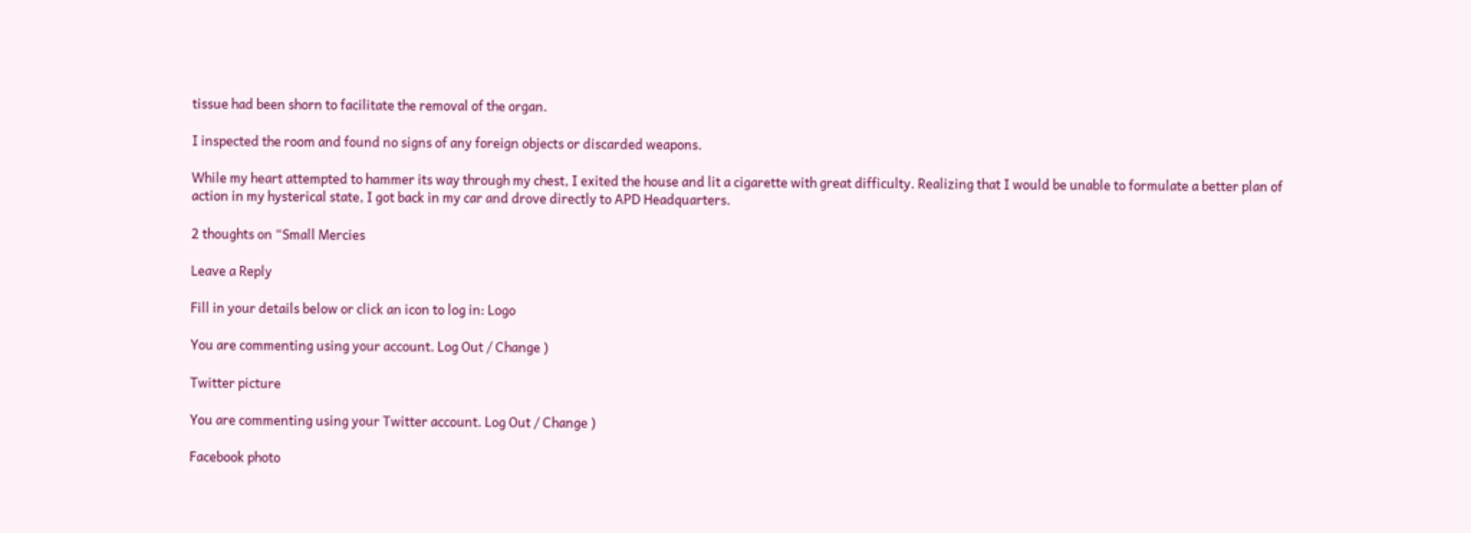tissue had been shorn to facilitate the removal of the organ.

I inspected the room and found no signs of any foreign objects or discarded weapons.

While my heart attempted to hammer its way through my chest, I exited the house and lit a cigarette with great difficulty. Realizing that I would be unable to formulate a better plan of action in my hysterical state, I got back in my car and drove directly to APD Headquarters.

2 thoughts on “Small Mercies

Leave a Reply

Fill in your details below or click an icon to log in: Logo

You are commenting using your account. Log Out / Change )

Twitter picture

You are commenting using your Twitter account. Log Out / Change )

Facebook photo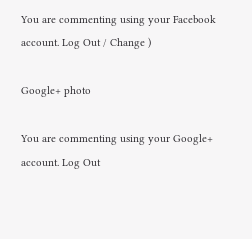You are commenting using your Facebook account. Log Out / Change )

Google+ photo

You are commenting using your Google+ account. Log Out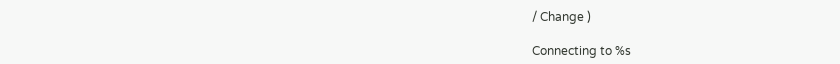/ Change )

Connecting to %s